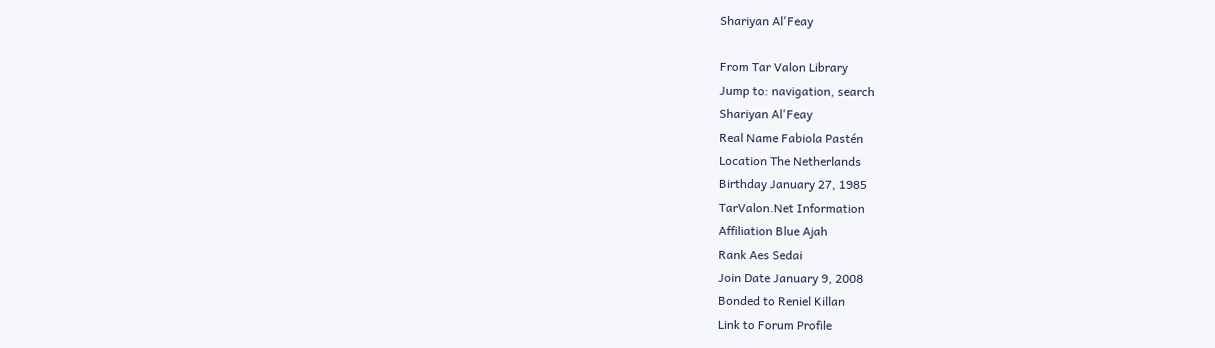Shariyan Al'Feay

From Tar Valon Library
Jump to: navigation, search
Shariyan Al'Feay
Real Name Fabiola Pastén
Location The Netherlands
Birthday January 27, 1985
TarValon.Net Information
Affiliation Blue Ajah
Rank Aes Sedai
Join Date January 9, 2008
Bonded to Reniel Killan
Link to Forum Profile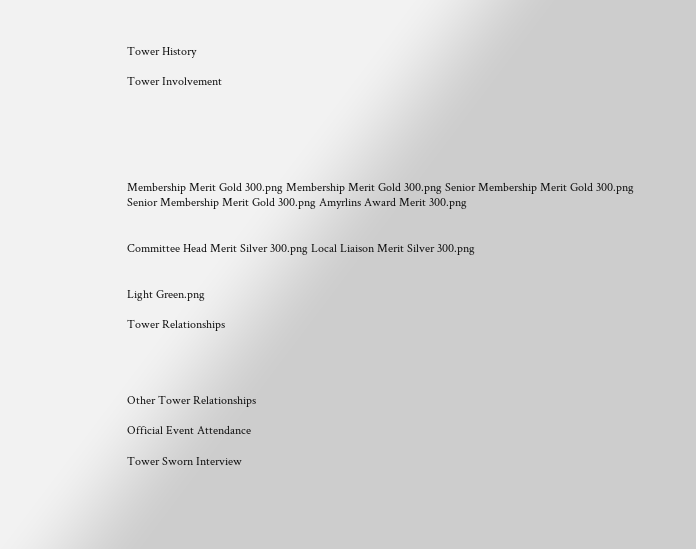Tower History

Tower Involvement






Membership Merit Gold 300.png Membership Merit Gold 300.png Senior Membership Merit Gold 300.png Senior Membership Merit Gold 300.png Amyrlins Award Merit 300.png


Committee Head Merit Silver 300.png Local Liaison Merit Silver 300.png


Light Green.png

Tower Relationships




Other Tower Relationships

Official Event Attendance

Tower Sworn Interview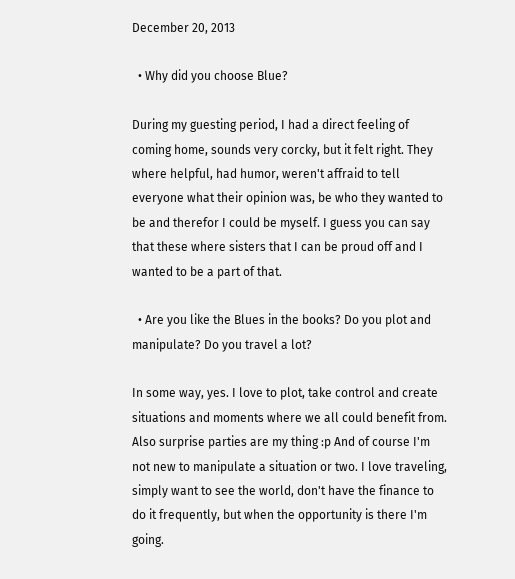December 20, 2013

  • Why did you choose Blue?

During my guesting period, I had a direct feeling of coming home, sounds very corcky, but it felt right. They where helpful, had humor, weren't affraid to tell everyone what their opinion was, be who they wanted to be and therefor I could be myself. I guess you can say that these where sisters that I can be proud off and I wanted to be a part of that.

  • Are you like the Blues in the books? Do you plot and manipulate? Do you travel a lot?

In some way, yes. I love to plot, take control and create situations and moments where we all could benefit from. Also surprise parties are my thing :p And of course I'm not new to manipulate a situation or two. I love traveling, simply want to see the world, don't have the finance to do it frequently, but when the opportunity is there I'm going.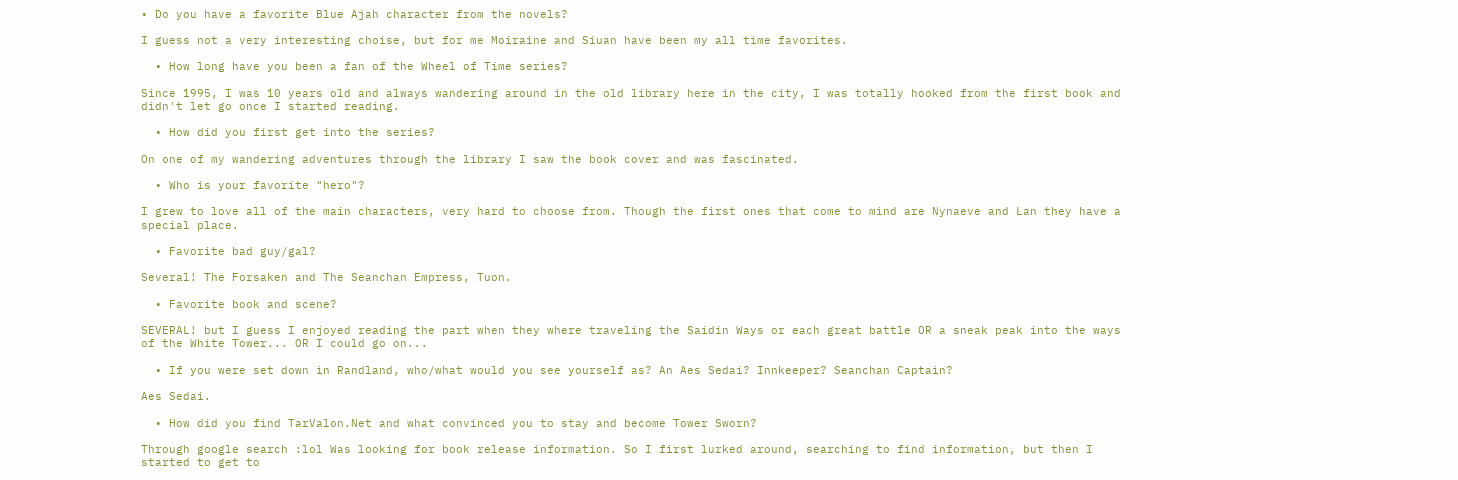• Do you have a favorite Blue Ajah character from the novels?

I guess not a very interesting choise, but for me Moiraine and Siuan have been my all time favorites.

  • How long have you been a fan of the Wheel of Time series?

Since 1995, I was 10 years old and always wandering around in the old library here in the city, I was totally hooked from the first book and didn't let go once I started reading.

  • How did you first get into the series?

On one of my wandering adventures through the library I saw the book cover and was fascinated.

  • Who is your favorite "hero"?

I grew to love all of the main characters, very hard to choose from. Though the first ones that come to mind are Nynaeve and Lan they have a special place.

  • Favorite bad guy/gal?

Several! The Forsaken and The Seanchan Empress, Tuon.

  • Favorite book and scene?

SEVERAL! but I guess I enjoyed reading the part when they where traveling the Saidin Ways or each great battle OR a sneak peak into the ways of the White Tower... OR I could go on...

  • If you were set down in Randland, who/what would you see yourself as? An Aes Sedai? Innkeeper? Seanchan Captain?

Aes Sedai.

  • How did you find TarValon.Net and what convinced you to stay and become Tower Sworn?

Through google search :lol Was looking for book release information. So I first lurked around, searching to find information, but then I started to get to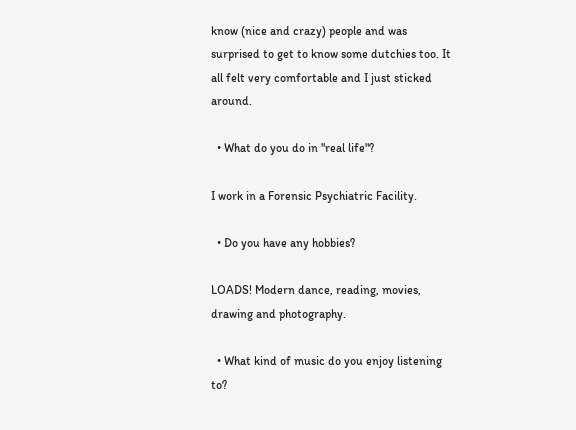know (nice and crazy) people and was surprised to get to know some dutchies too. It all felt very comfortable and I just sticked around.

  • What do you do in "real life"?

I work in a Forensic Psychiatric Facility.

  • Do you have any hobbies?

LOADS! Modern dance, reading, movies, drawing and photography.

  • What kind of music do you enjoy listening to?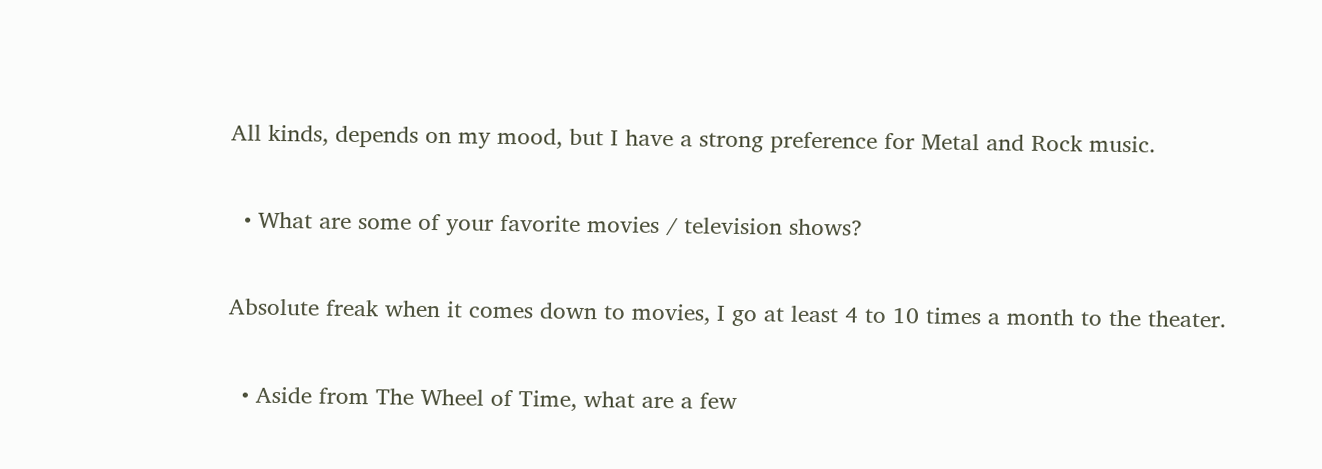All kinds, depends on my mood, but I have a strong preference for Metal and Rock music.

  • What are some of your favorite movies / television shows?

Absolute freak when it comes down to movies, I go at least 4 to 10 times a month to the theater.

  • Aside from The Wheel of Time, what are a few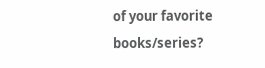of your favorite books/series?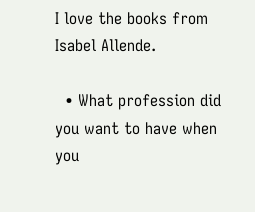I love the books from Isabel Allende.

  • What profession did you want to have when you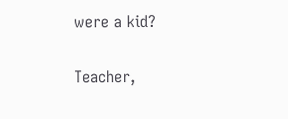were a kid?

Teacher,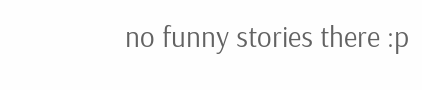no funny stories there :p